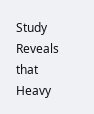Study Reveals that Heavy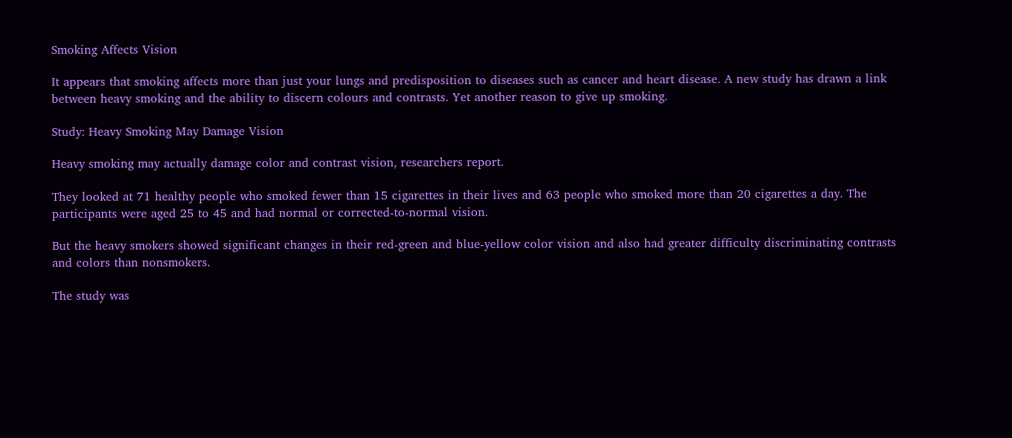Smoking Affects Vision

It appears that smoking affects more than just your lungs and predisposition to diseases such as cancer and heart disease. A new study has drawn a link between heavy smoking and the ability to discern colours and contrasts. Yet another reason to give up smoking.

Study: Heavy Smoking May Damage Vision

Heavy smoking may actually damage color and contrast vision, researchers report.

They looked at 71 healthy people who smoked fewer than 15 cigarettes in their lives and 63 people who smoked more than 20 cigarettes a day. The participants were aged 25 to 45 and had normal or corrected-to-normal vision.

But the heavy smokers showed significant changes in their red-green and blue-yellow color vision and also had greater difficulty discriminating contrasts and colors than nonsmokers.

The study was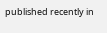published recently in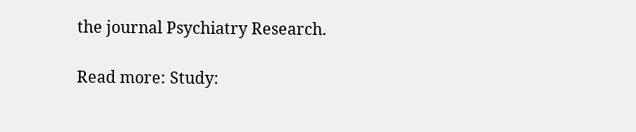the journal Psychiatry Research.

Read more: Study: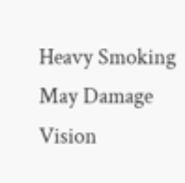Heavy Smoking May Damage Vision